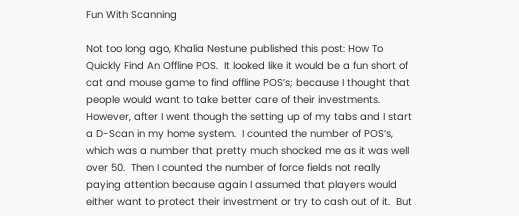Fun With Scanning

Not too long ago, Khalia Nestune published this post: How To Quickly Find An Offline POS.  It looked like it would be a fun short of cat and mouse game to find offline POS’s; because I thought that people would want to take better care of their investments.  However, after I went though the setting up of my tabs and I start a D-Scan in my home system.  I counted the number of POS’s, which was a number that pretty much shocked me as it was well over 50.  Then I counted the number of force fields not really paying attention because again I assumed that players would either want to protect their investment or try to cash out of it.  But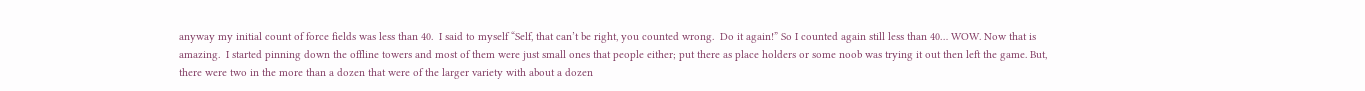anyway my initial count of force fields was less than 40.  I said to myself “Self, that can’t be right, you counted wrong.  Do it again!” So I counted again still less than 40… WOW. Now that is amazing.  I started pinning down the offline towers and most of them were just small ones that people either; put there as place holders or some noob was trying it out then left the game. But, there were two in the more than a dozen that were of the larger variety with about a dozen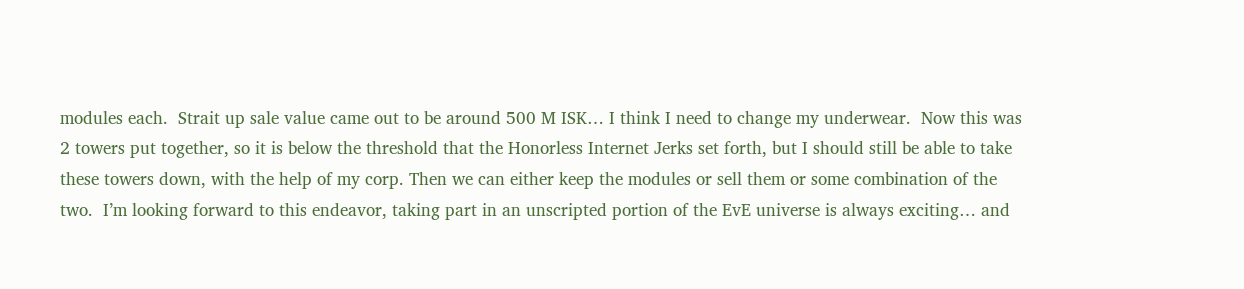modules each.  Strait up sale value came out to be around 500 M ISK… I think I need to change my underwear.  Now this was 2 towers put together, so it is below the threshold that the Honorless Internet Jerks set forth, but I should still be able to take these towers down, with the help of my corp. Then we can either keep the modules or sell them or some combination of the two.  I’m looking forward to this endeavor, taking part in an unscripted portion of the EvE universe is always exciting… and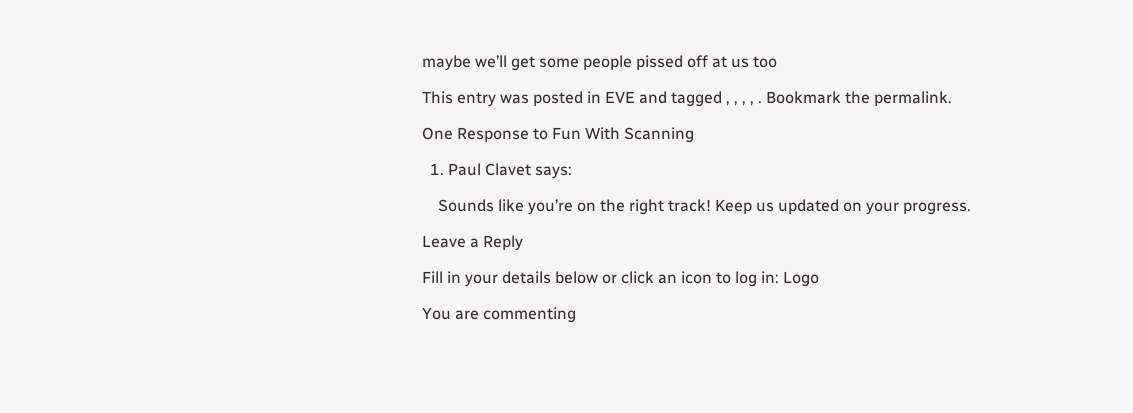maybe we’ll get some people pissed off at us too

This entry was posted in EVE and tagged , , , , . Bookmark the permalink.

One Response to Fun With Scanning

  1. Paul Clavet says:

    Sounds like you’re on the right track! Keep us updated on your progress.

Leave a Reply

Fill in your details below or click an icon to log in: Logo

You are commenting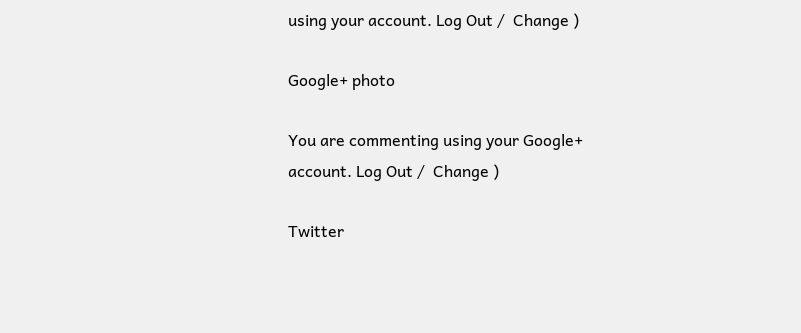using your account. Log Out /  Change )

Google+ photo

You are commenting using your Google+ account. Log Out /  Change )

Twitter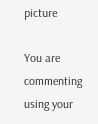picture

You are commenting using your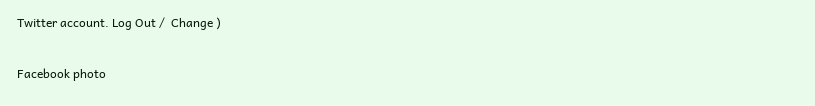Twitter account. Log Out /  Change )

Facebook photo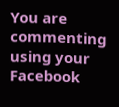You are commenting using your Facebook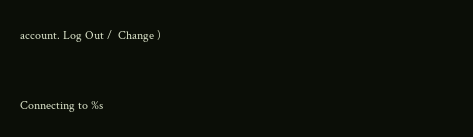account. Log Out /  Change )


Connecting to %s